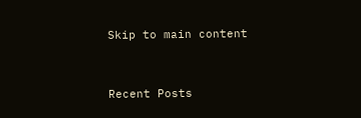Skip to main content


Recent Posts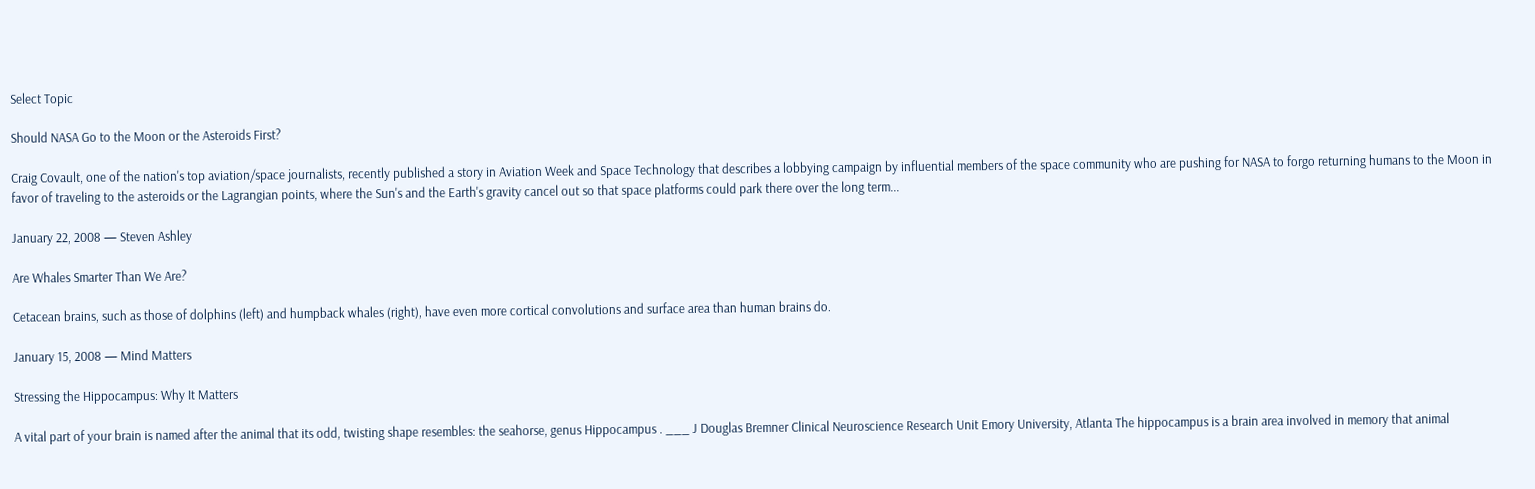Select Topic

Should NASA Go to the Moon or the Asteroids First?

Craig Covault, one of the nation's top aviation/space journalists, recently published a story in Aviation Week and Space Technology that describes a lobbying campaign by influential members of the space community who are pushing for NASA to forgo returning humans to the Moon in favor of traveling to the asteroids or the Lagrangian points, where the Sun's and the Earth's gravity cancel out so that space platforms could park there over the long term...

January 22, 2008 — Steven Ashley

Are Whales Smarter Than We Are?

Cetacean brains, such as those of dolphins (left) and humpback whales (right), have even more cortical convolutions and surface area than human brains do.

January 15, 2008 — Mind Matters

Stressing the Hippocampus: Why It Matters

A vital part of your brain is named after the animal that its odd, twisting shape resembles: the seahorse, genus Hippocampus . ___ J Douglas Bremner Clinical Neuroscience Research Unit Emory University, Atlanta The hippocampus is a brain area involved in memory that animal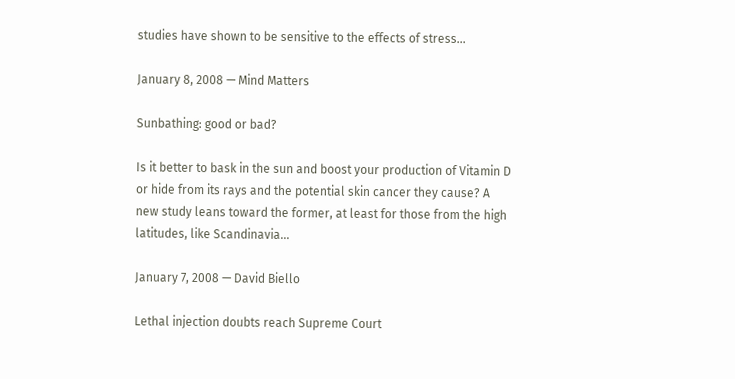studies have shown to be sensitive to the effects of stress...

January 8, 2008 — Mind Matters

Sunbathing: good or bad?

Is it better to bask in the sun and boost your production of Vitamin D or hide from its rays and the potential skin cancer they cause? A new study leans toward the former, at least for those from the high latitudes, like Scandinavia...

January 7, 2008 — David Biello

Lethal injection doubts reach Supreme Court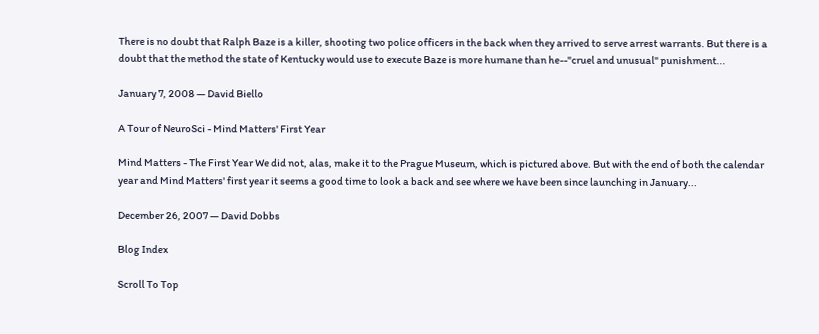There is no doubt that Ralph Baze is a killer, shooting two police officers in the back when they arrived to serve arrest warrants. But there is a doubt that the method the state of Kentucky would use to execute Baze is more humane than he--"cruel and unusual" punishment...

January 7, 2008 — David Biello

A Tour of NeuroSci - Mind Matters' First Year

Mind Matters - The First Year We did not, alas, make it to the Prague Museum, which is pictured above. But with the end of both the calendar year and Mind Matters' first year it seems a good time to look a back and see where we have been since launching in January...

December 26, 2007 — David Dobbs

Blog Index

Scroll To Top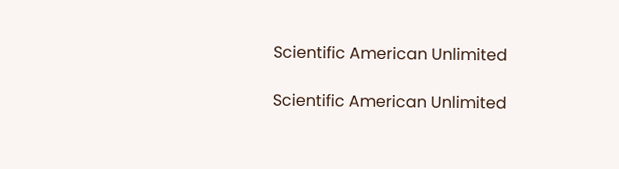Scientific American Unlimited

Scientific American Unlimited